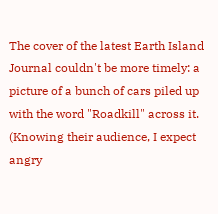The cover of the latest Earth Island Journal couldn't be more timely: a picture of a bunch of cars piled up with the word "Roadkill" across it. (Knowing their audience, I expect angry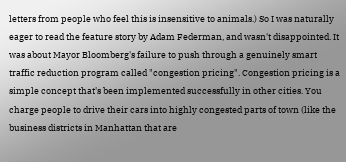letters from people who feel this is insensitive to animals.) So I was naturally eager to read the feature story by Adam Federman, and wasn't disappointed. It was about Mayor Bloomberg's failure to push through a genuinely smart traffic reduction program called "congestion pricing". Congestion pricing is a simple concept that's been implemented successfully in other cities. You charge people to drive their cars into highly congested parts of town (like the business districts in Manhattan that are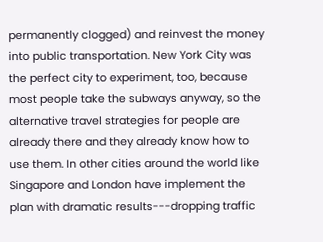permanently clogged) and reinvest the money into public transportation. New York City was the perfect city to experiment, too, because most people take the subways anyway, so the alternative travel strategies for people are already there and they already know how to use them. In other cities around the world like Singapore and London have implement the plan with dramatic results---dropping traffic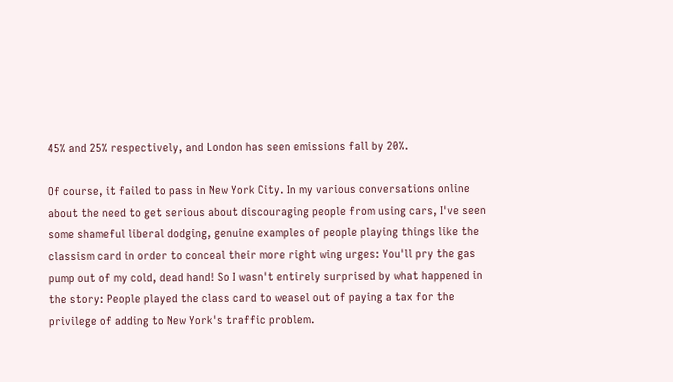45% and 25% respectively, and London has seen emissions fall by 20%.

Of course, it failed to pass in New York City. In my various conversations online about the need to get serious about discouraging people from using cars, I've seen some shameful liberal dodging, genuine examples of people playing things like the classism card in order to conceal their more right wing urges: You'll pry the gas pump out of my cold, dead hand! So I wasn't entirely surprised by what happened in the story: People played the class card to weasel out of paying a tax for the privilege of adding to New York's traffic problem.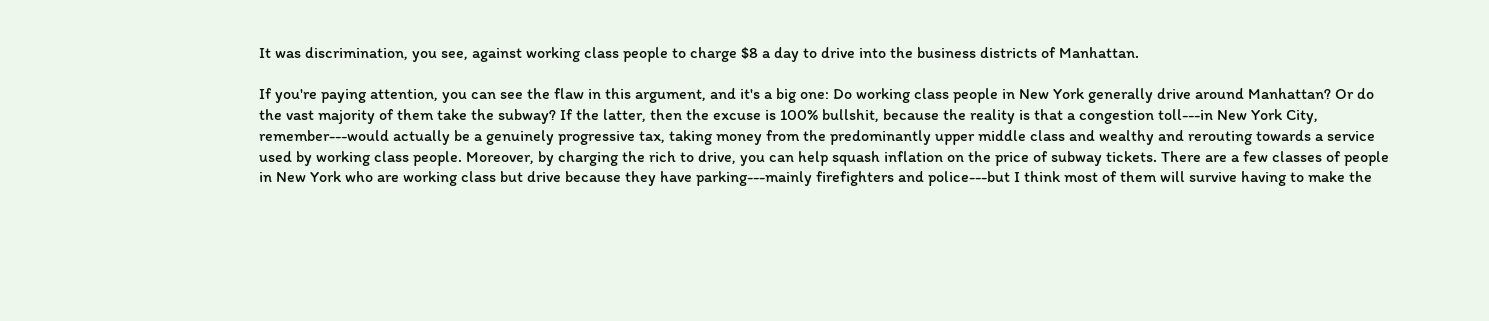It was discrimination, you see, against working class people to charge $8 a day to drive into the business districts of Manhattan.

If you're paying attention, you can see the flaw in this argument, and it's a big one: Do working class people in New York generally drive around Manhattan? Or do the vast majority of them take the subway? If the latter, then the excuse is 100% bullshit, because the reality is that a congestion toll---in New York City, remember---would actually be a genuinely progressive tax, taking money from the predominantly upper middle class and wealthy and rerouting towards a service used by working class people. Moreover, by charging the rich to drive, you can help squash inflation on the price of subway tickets. There are a few classes of people in New York who are working class but drive because they have parking---mainly firefighters and police---but I think most of them will survive having to make the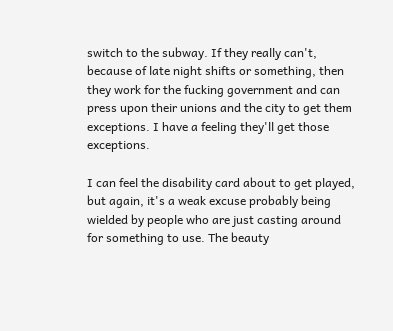switch to the subway. If they really can't, because of late night shifts or something, then they work for the fucking government and can press upon their unions and the city to get them exceptions. I have a feeling they'll get those exceptions.

I can feel the disability card about to get played, but again, it's a weak excuse probably being wielded by people who are just casting around for something to use. The beauty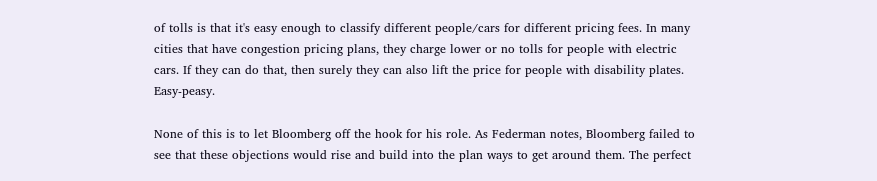of tolls is that it's easy enough to classify different people/cars for different pricing fees. In many cities that have congestion pricing plans, they charge lower or no tolls for people with electric cars. If they can do that, then surely they can also lift the price for people with disability plates. Easy-peasy.

None of this is to let Bloomberg off the hook for his role. As Federman notes, Bloomberg failed to see that these objections would rise and build into the plan ways to get around them. The perfect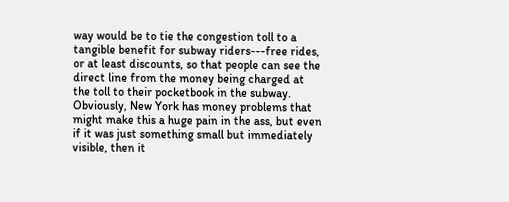way would be to tie the congestion toll to a tangible benefit for subway riders---free rides, or at least discounts, so that people can see the direct line from the money being charged at the toll to their pocketbook in the subway. Obviously, New York has money problems that might make this a huge pain in the ass, but even if it was just something small but immediately visible, then it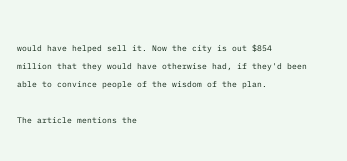would have helped sell it. Now the city is out $854 million that they would have otherwise had, if they'd been able to convince people of the wisdom of the plan.

The article mentions the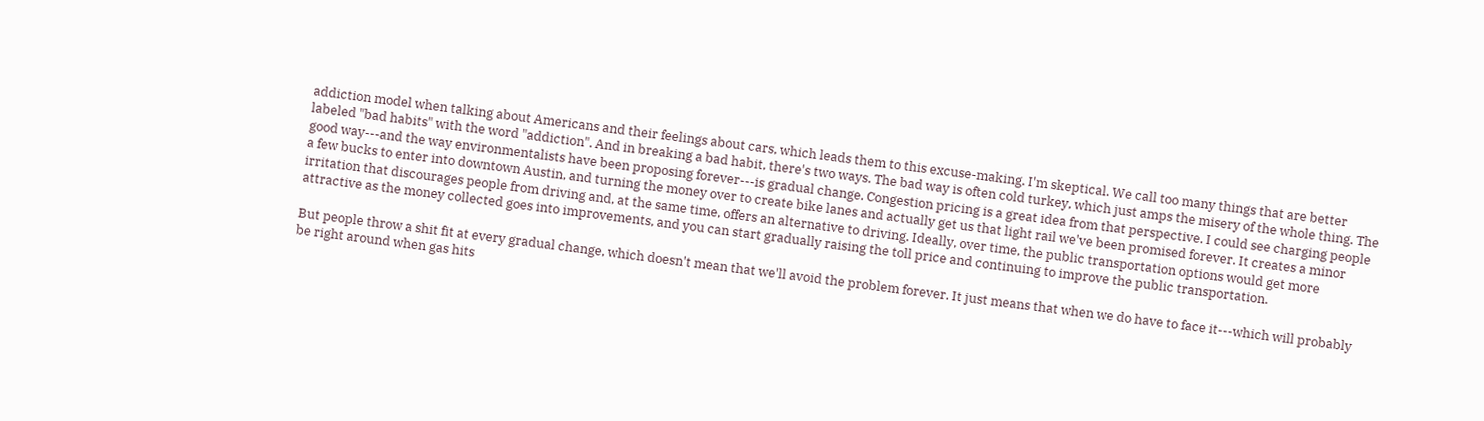addiction model when talking about Americans and their feelings about cars, which leads them to this excuse-making. I'm skeptical. We call too many things that are better labeled "bad habits" with the word "addiction". And in breaking a bad habit, there's two ways. The bad way is often cold turkey, which just amps the misery of the whole thing. The good way---and the way environmentalists have been proposing forever---is gradual change. Congestion pricing is a great idea from that perspective. I could see charging people a few bucks to enter into downtown Austin, and turning the money over to create bike lanes and actually get us that light rail we've been promised forever. It creates a minor irritation that discourages people from driving and, at the same time, offers an alternative to driving. Ideally, over time, the public transportation options would get more attractive as the money collected goes into improvements, and you can start gradually raising the toll price and continuing to improve the public transportation.

But people throw a shit fit at every gradual change, which doesn't mean that we'll avoid the problem forever. It just means that when we do have to face it---which will probably be right around when gas hits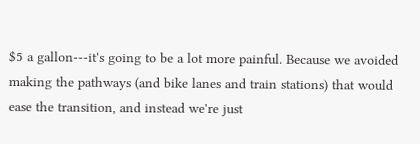$5 a gallon---it's going to be a lot more painful. Because we avoided making the pathways (and bike lanes and train stations) that would ease the transition, and instead we're just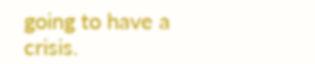going to have a crisis.